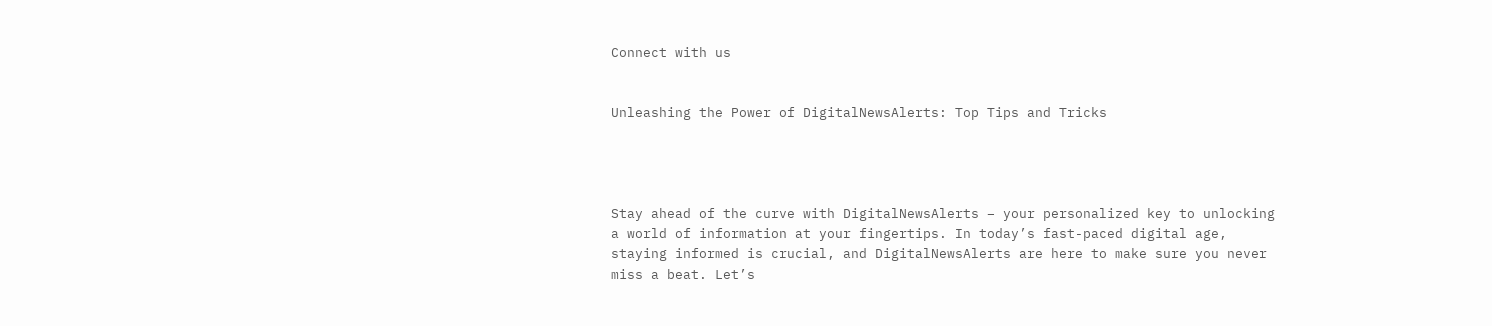Connect with us


Unleashing the Power of DigitalNewsAlerts: Top Tips and Tricks




Stay ahead of the curve with DigitalNewsAlerts – your personalized key to unlocking a world of information at your fingertips. In today’s fast-paced digital age, staying informed is crucial, and DigitalNewsAlerts are here to make sure you never miss a beat. Let’s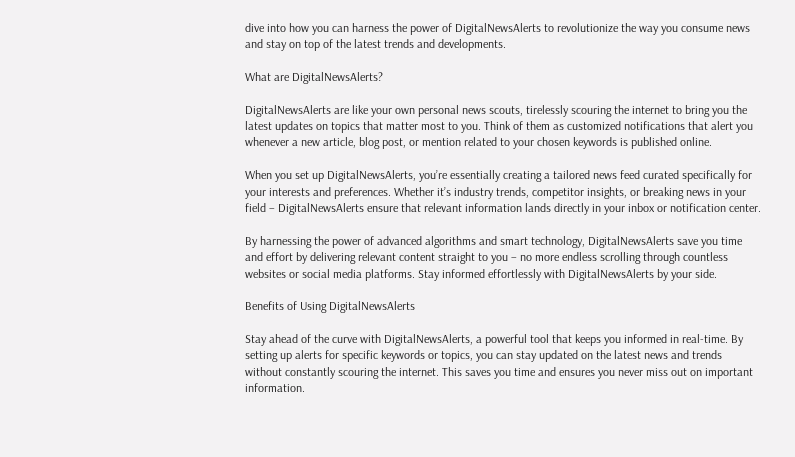dive into how you can harness the power of DigitalNewsAlerts to revolutionize the way you consume news and stay on top of the latest trends and developments.

What are DigitalNewsAlerts?

DigitalNewsAlerts are like your own personal news scouts, tirelessly scouring the internet to bring you the latest updates on topics that matter most to you. Think of them as customized notifications that alert you whenever a new article, blog post, or mention related to your chosen keywords is published online.

When you set up DigitalNewsAlerts, you’re essentially creating a tailored news feed curated specifically for your interests and preferences. Whether it’s industry trends, competitor insights, or breaking news in your field – DigitalNewsAlerts ensure that relevant information lands directly in your inbox or notification center.

By harnessing the power of advanced algorithms and smart technology, DigitalNewsAlerts save you time and effort by delivering relevant content straight to you – no more endless scrolling through countless websites or social media platforms. Stay informed effortlessly with DigitalNewsAlerts by your side.

Benefits of Using DigitalNewsAlerts

Stay ahead of the curve with DigitalNewsAlerts, a powerful tool that keeps you informed in real-time. By setting up alerts for specific keywords or topics, you can stay updated on the latest news and trends without constantly scouring the internet. This saves you time and ensures you never miss out on important information.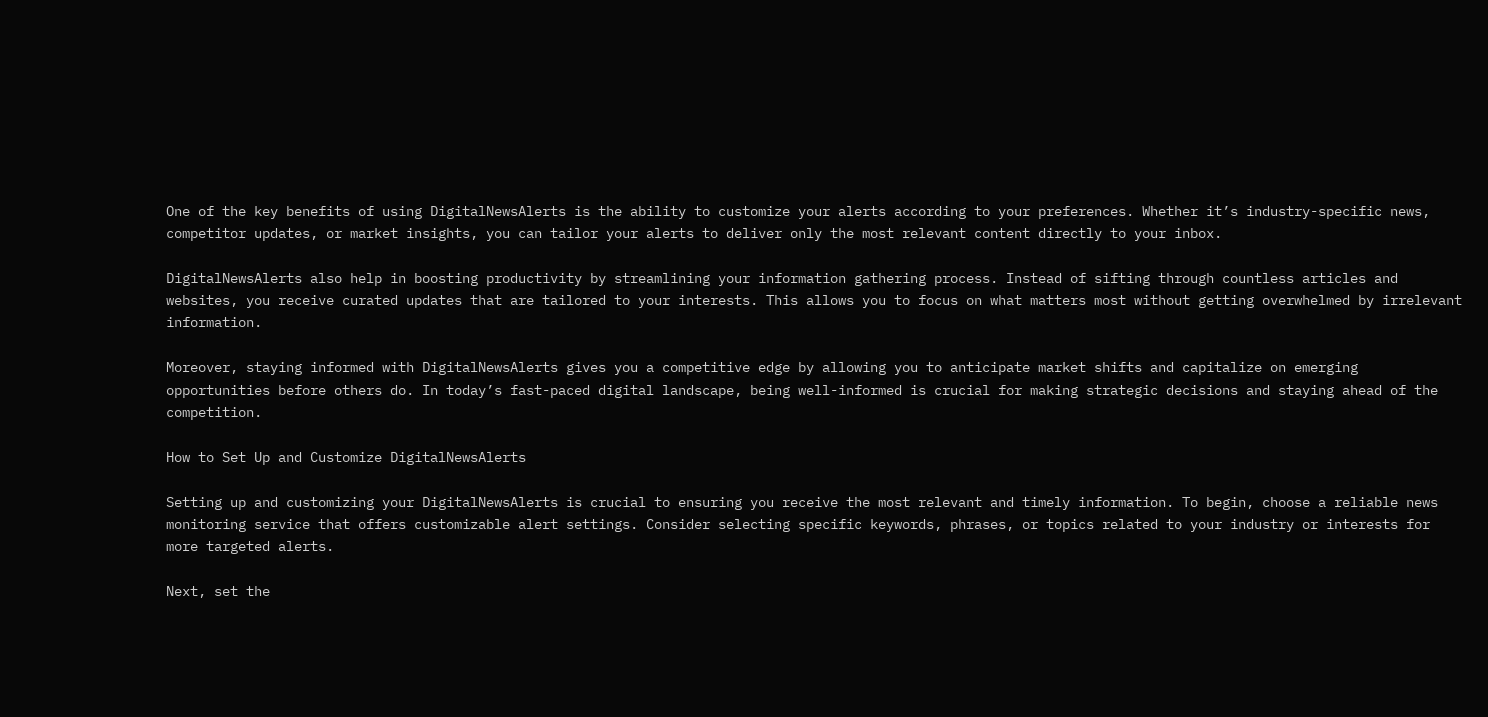One of the key benefits of using DigitalNewsAlerts is the ability to customize your alerts according to your preferences. Whether it’s industry-specific news, competitor updates, or market insights, you can tailor your alerts to deliver only the most relevant content directly to your inbox.

DigitalNewsAlerts also help in boosting productivity by streamlining your information gathering process. Instead of sifting through countless articles and websites, you receive curated updates that are tailored to your interests. This allows you to focus on what matters most without getting overwhelmed by irrelevant information.

Moreover, staying informed with DigitalNewsAlerts gives you a competitive edge by allowing you to anticipate market shifts and capitalize on emerging opportunities before others do. In today’s fast-paced digital landscape, being well-informed is crucial for making strategic decisions and staying ahead of the competition.

How to Set Up and Customize DigitalNewsAlerts

Setting up and customizing your DigitalNewsAlerts is crucial to ensuring you receive the most relevant and timely information. To begin, choose a reliable news monitoring service that offers customizable alert settings. Consider selecting specific keywords, phrases, or topics related to your industry or interests for more targeted alerts.

Next, set the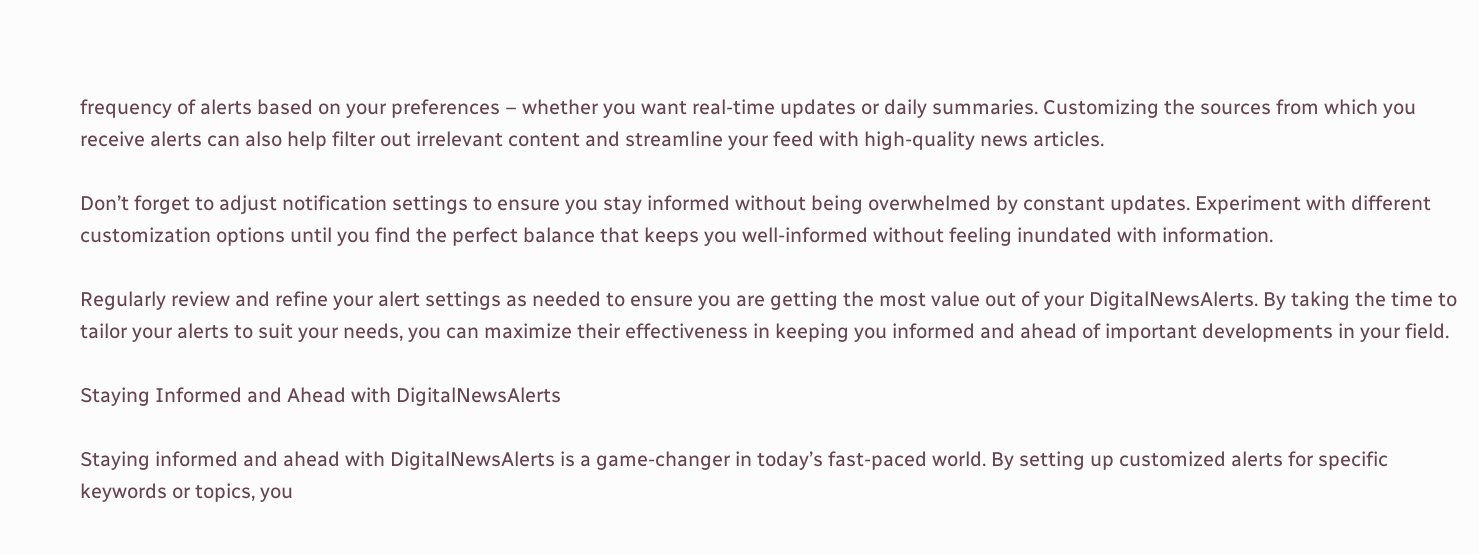frequency of alerts based on your preferences – whether you want real-time updates or daily summaries. Customizing the sources from which you receive alerts can also help filter out irrelevant content and streamline your feed with high-quality news articles.

Don’t forget to adjust notification settings to ensure you stay informed without being overwhelmed by constant updates. Experiment with different customization options until you find the perfect balance that keeps you well-informed without feeling inundated with information.

Regularly review and refine your alert settings as needed to ensure you are getting the most value out of your DigitalNewsAlerts. By taking the time to tailor your alerts to suit your needs, you can maximize their effectiveness in keeping you informed and ahead of important developments in your field.

Staying Informed and Ahead with DigitalNewsAlerts

Staying informed and ahead with DigitalNewsAlerts is a game-changer in today’s fast-paced world. By setting up customized alerts for specific keywords or topics, you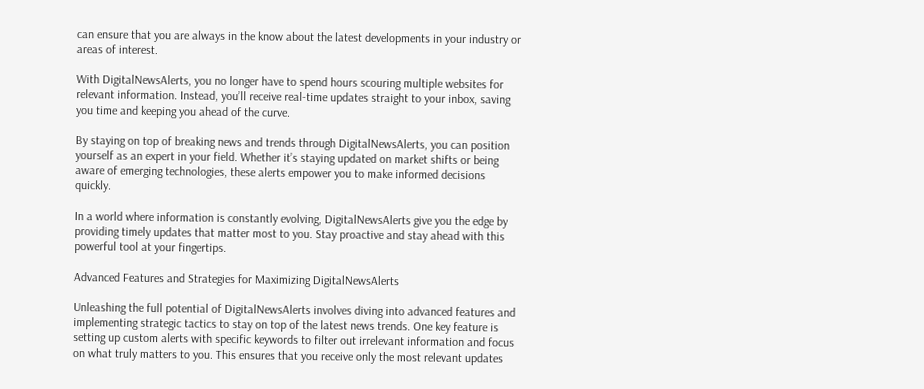can ensure that you are always in the know about the latest developments in your industry or areas of interest.

With DigitalNewsAlerts, you no longer have to spend hours scouring multiple websites for relevant information. Instead, you’ll receive real-time updates straight to your inbox, saving you time and keeping you ahead of the curve.

By staying on top of breaking news and trends through DigitalNewsAlerts, you can position yourself as an expert in your field. Whether it’s staying updated on market shifts or being aware of emerging technologies, these alerts empower you to make informed decisions quickly.

In a world where information is constantly evolving, DigitalNewsAlerts give you the edge by providing timely updates that matter most to you. Stay proactive and stay ahead with this powerful tool at your fingertips.

Advanced Features and Strategies for Maximizing DigitalNewsAlerts

Unleashing the full potential of DigitalNewsAlerts involves diving into advanced features and implementing strategic tactics to stay on top of the latest news trends. One key feature is setting up custom alerts with specific keywords to filter out irrelevant information and focus on what truly matters to you. This ensures that you receive only the most relevant updates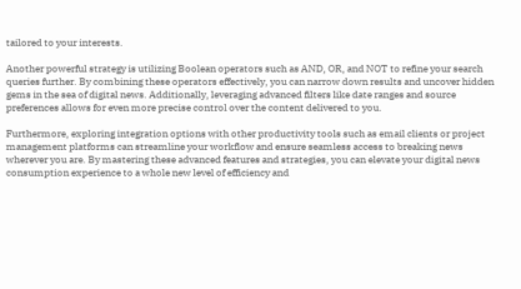tailored to your interests.

Another powerful strategy is utilizing Boolean operators such as AND, OR, and NOT to refine your search queries further. By combining these operators effectively, you can narrow down results and uncover hidden gems in the sea of digital news. Additionally, leveraging advanced filters like date ranges and source preferences allows for even more precise control over the content delivered to you.

Furthermore, exploring integration options with other productivity tools such as email clients or project management platforms can streamline your workflow and ensure seamless access to breaking news wherever you are. By mastering these advanced features and strategies, you can elevate your digital news consumption experience to a whole new level of efficiency and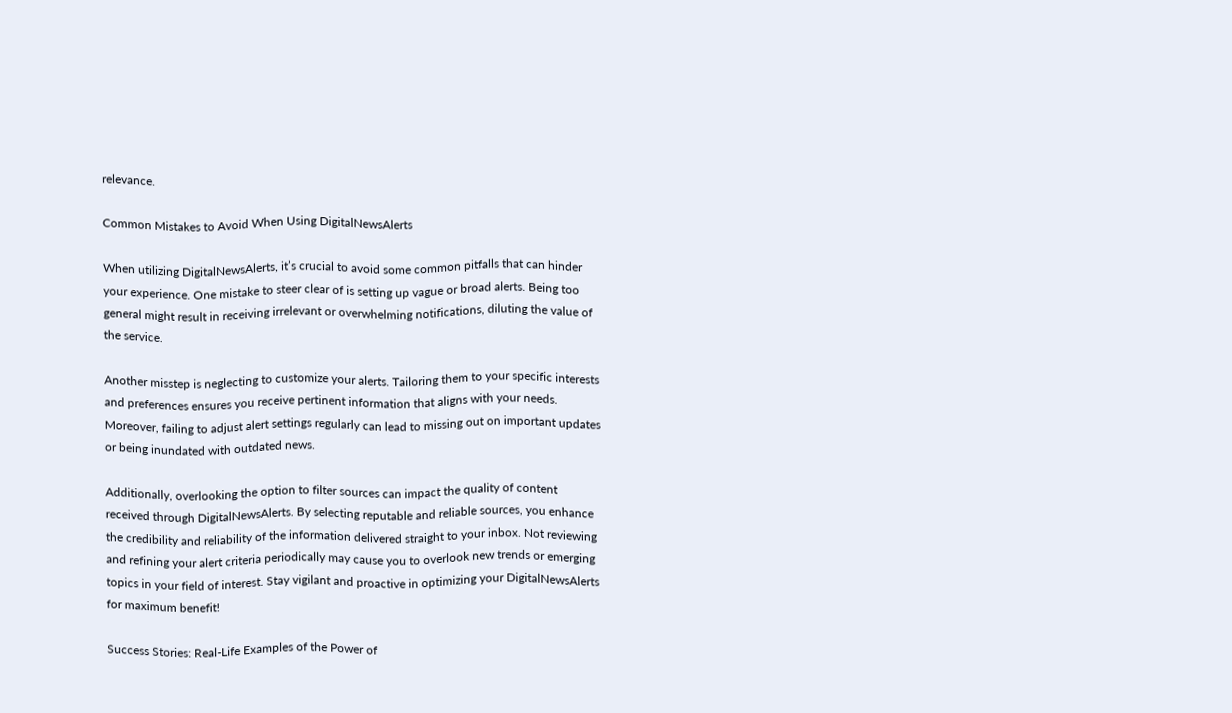relevance.

Common Mistakes to Avoid When Using DigitalNewsAlerts

When utilizing DigitalNewsAlerts, it’s crucial to avoid some common pitfalls that can hinder your experience. One mistake to steer clear of is setting up vague or broad alerts. Being too general might result in receiving irrelevant or overwhelming notifications, diluting the value of the service.

Another misstep is neglecting to customize your alerts. Tailoring them to your specific interests and preferences ensures you receive pertinent information that aligns with your needs. Moreover, failing to adjust alert settings regularly can lead to missing out on important updates or being inundated with outdated news.

Additionally, overlooking the option to filter sources can impact the quality of content received through DigitalNewsAlerts. By selecting reputable and reliable sources, you enhance the credibility and reliability of the information delivered straight to your inbox. Not reviewing and refining your alert criteria periodically may cause you to overlook new trends or emerging topics in your field of interest. Stay vigilant and proactive in optimizing your DigitalNewsAlerts for maximum benefit!

Success Stories: Real-Life Examples of the Power of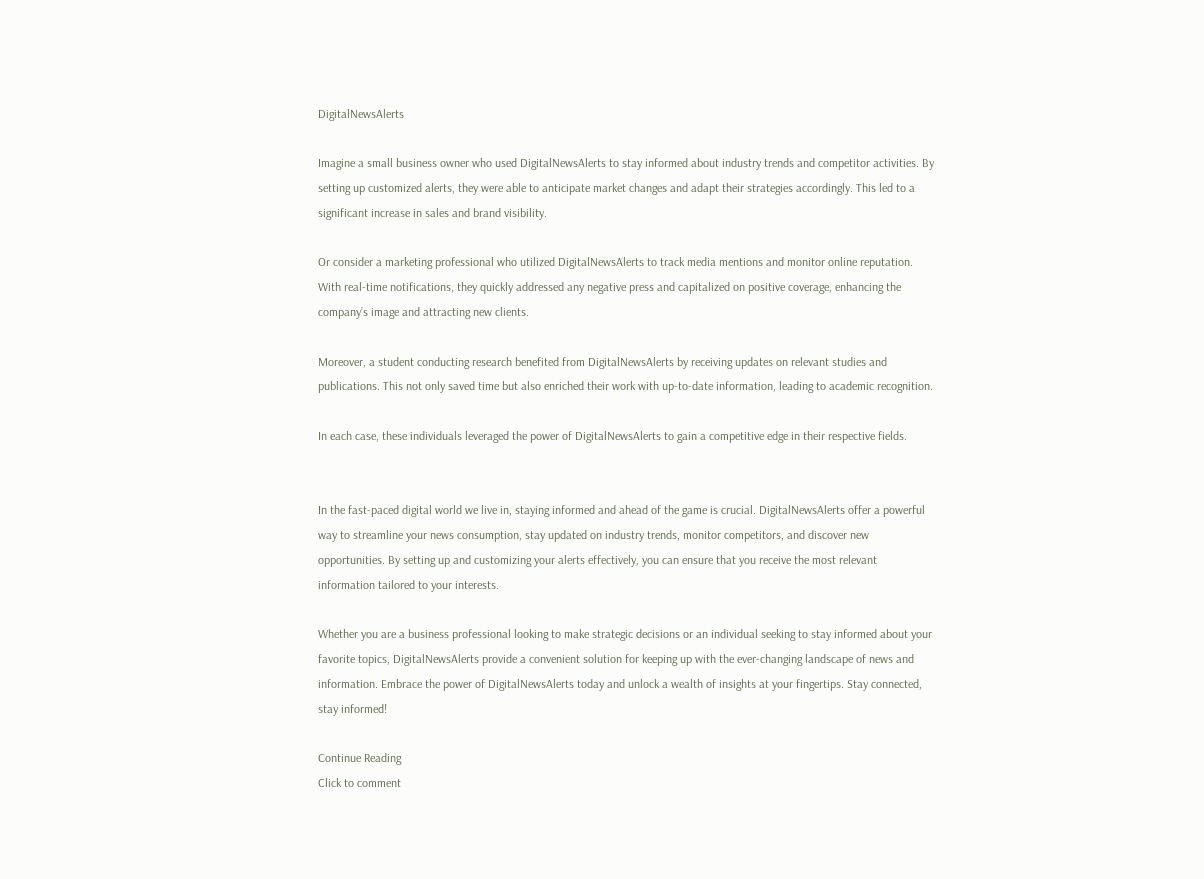DigitalNewsAlerts

Imagine a small business owner who used DigitalNewsAlerts to stay informed about industry trends and competitor activities. By setting up customized alerts, they were able to anticipate market changes and adapt their strategies accordingly. This led to a significant increase in sales and brand visibility.

Or consider a marketing professional who utilized DigitalNewsAlerts to track media mentions and monitor online reputation. With real-time notifications, they quickly addressed any negative press and capitalized on positive coverage, enhancing the company’s image and attracting new clients.

Moreover, a student conducting research benefited from DigitalNewsAlerts by receiving updates on relevant studies and publications. This not only saved time but also enriched their work with up-to-date information, leading to academic recognition.

In each case, these individuals leveraged the power of DigitalNewsAlerts to gain a competitive edge in their respective fields.


In the fast-paced digital world we live in, staying informed and ahead of the game is crucial. DigitalNewsAlerts offer a powerful way to streamline your news consumption, stay updated on industry trends, monitor competitors, and discover new opportunities. By setting up and customizing your alerts effectively, you can ensure that you receive the most relevant information tailored to your interests.

Whether you are a business professional looking to make strategic decisions or an individual seeking to stay informed about your favorite topics, DigitalNewsAlerts provide a convenient solution for keeping up with the ever-changing landscape of news and information. Embrace the power of DigitalNewsAlerts today and unlock a wealth of insights at your fingertips. Stay connected, stay informed!

Continue Reading
Click to comment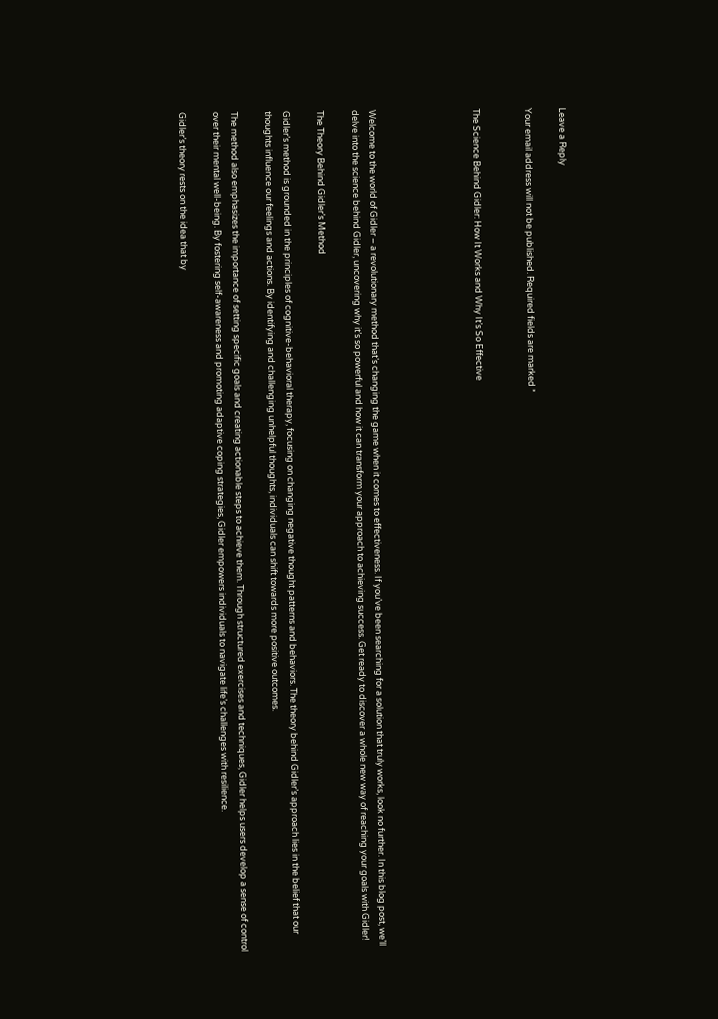Leave a Reply

Your email address will not be published. Required fields are marked *


The Science Behind Gidler: How It Works and Why It’s So Effective





Welcome to the world of Gidler – a revolutionary method that’s changing the game when it comes to effectiveness. If you’ve been searching for a solution that truly works, look no further. In this blog post, we’ll delve into the science behind Gidler, uncovering why it’s so powerful and how it can transform your approach to achieving success. Get ready to discover a whole new way of reaching your goals with Gidler!

The Theory Behind Gidler’s Method

Gidler’s method is grounded in the principles of cognitive-behavioral therapy, focusing on changing negative thought patterns and behaviors. The theory behind Gidler’s approach lies in the belief that our thoughts influence our feelings and actions. By identifying and challenging unhelpful thoughts, individuals can shift towards more positive outcomes.

The method also emphasizes the importance of setting specific goals and creating actionable steps to achieve them. Through structured exercises and techniques, Gidler helps users develop a sense of control over their mental well-being. By fostering self-awareness and promoting adaptive coping strategies, Gidler empowers individuals to navigate life’s challenges with resilience.

Gidler’s theory rests on the idea that by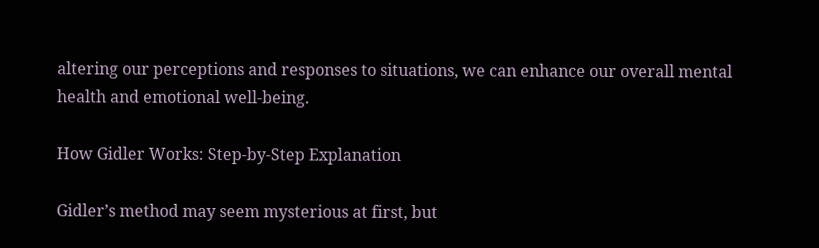altering our perceptions and responses to situations, we can enhance our overall mental health and emotional well-being.

How Gidler Works: Step-by-Step Explanation

Gidler’s method may seem mysterious at first, but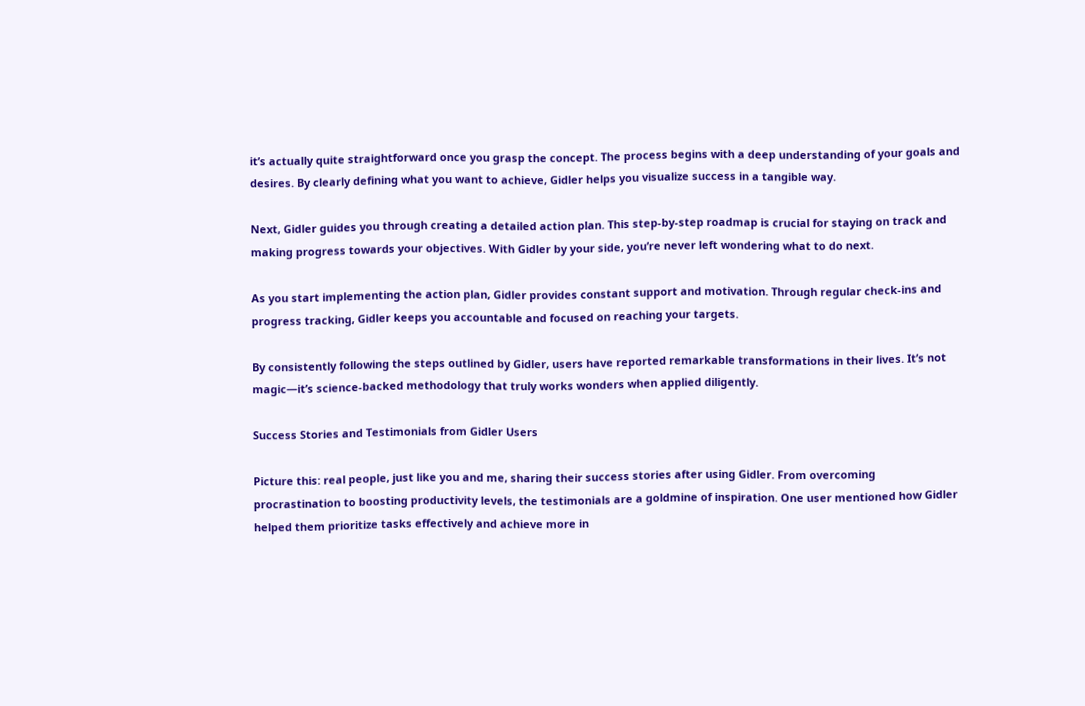it’s actually quite straightforward once you grasp the concept. The process begins with a deep understanding of your goals and desires. By clearly defining what you want to achieve, Gidler helps you visualize success in a tangible way.

Next, Gidler guides you through creating a detailed action plan. This step-by-step roadmap is crucial for staying on track and making progress towards your objectives. With Gidler by your side, you’re never left wondering what to do next.

As you start implementing the action plan, Gidler provides constant support and motivation. Through regular check-ins and progress tracking, Gidler keeps you accountable and focused on reaching your targets.

By consistently following the steps outlined by Gidler, users have reported remarkable transformations in their lives. It’s not magic—it’s science-backed methodology that truly works wonders when applied diligently.

Success Stories and Testimonials from Gidler Users

Picture this: real people, just like you and me, sharing their success stories after using Gidler. From overcoming procrastination to boosting productivity levels, the testimonials are a goldmine of inspiration. One user mentioned how Gidler helped them prioritize tasks effectively and achieve more in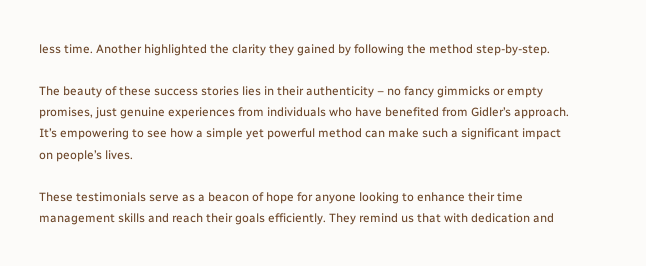less time. Another highlighted the clarity they gained by following the method step-by-step.

The beauty of these success stories lies in their authenticity – no fancy gimmicks or empty promises, just genuine experiences from individuals who have benefited from Gidler’s approach. It’s empowering to see how a simple yet powerful method can make such a significant impact on people’s lives.

These testimonials serve as a beacon of hope for anyone looking to enhance their time management skills and reach their goals efficiently. They remind us that with dedication and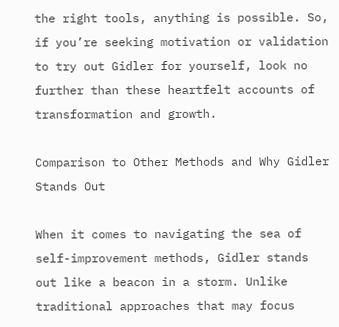the right tools, anything is possible. So, if you’re seeking motivation or validation to try out Gidler for yourself, look no further than these heartfelt accounts of transformation and growth.

Comparison to Other Methods and Why Gidler Stands Out

When it comes to navigating the sea of self-improvement methods, Gidler stands out like a beacon in a storm. Unlike traditional approaches that may focus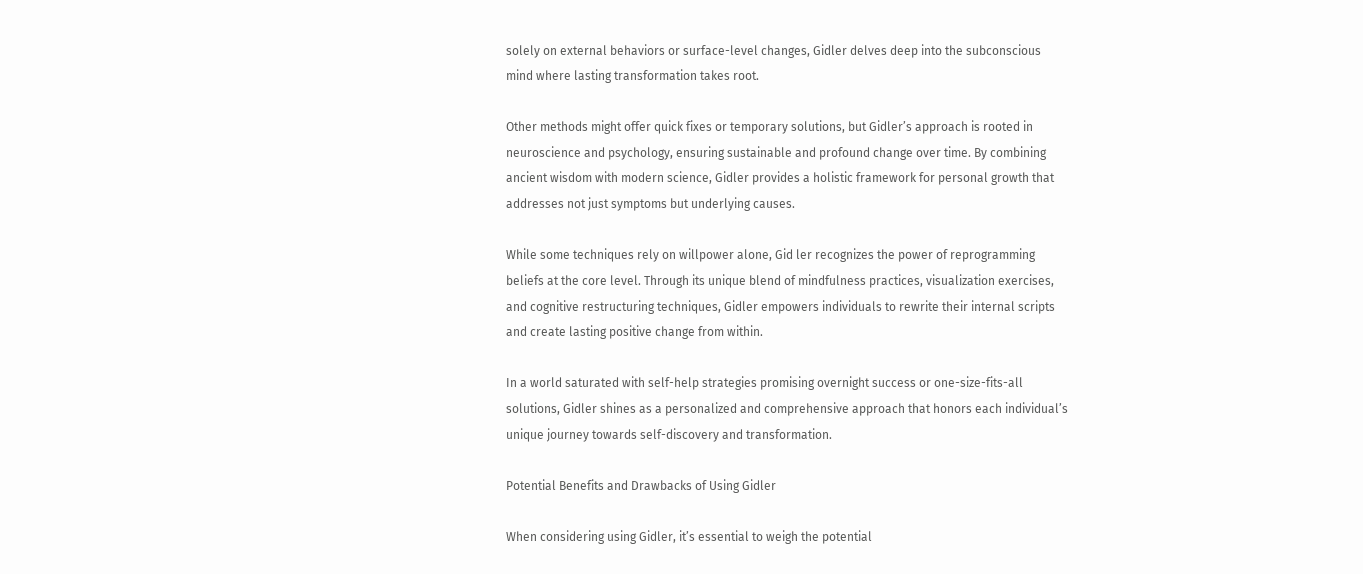solely on external behaviors or surface-level changes, Gidler delves deep into the subconscious mind where lasting transformation takes root.

Other methods might offer quick fixes or temporary solutions, but Gidler’s approach is rooted in neuroscience and psychology, ensuring sustainable and profound change over time. By combining ancient wisdom with modern science, Gidler provides a holistic framework for personal growth that addresses not just symptoms but underlying causes.

While some techniques rely on willpower alone, Gid ler recognizes the power of reprogramming beliefs at the core level. Through its unique blend of mindfulness practices, visualization exercises, and cognitive restructuring techniques, Gidler empowers individuals to rewrite their internal scripts and create lasting positive change from within.

In a world saturated with self-help strategies promising overnight success or one-size-fits-all solutions, Gidler shines as a personalized and comprehensive approach that honors each individual’s unique journey towards self-discovery and transformation.

Potential Benefits and Drawbacks of Using Gidler

When considering using Gidler, it’s essential to weigh the potential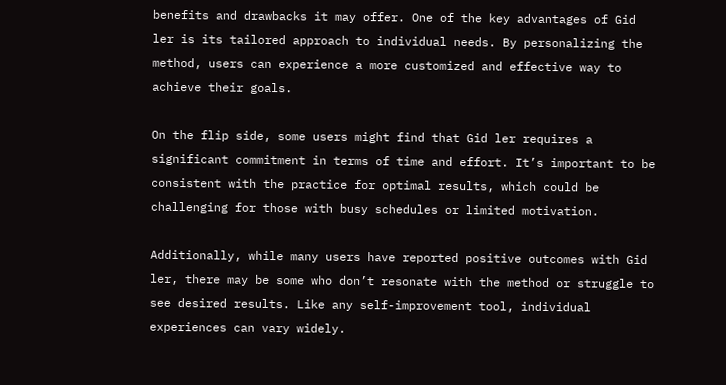benefits and drawbacks it may offer. One of the key advantages of Gid ler is its tailored approach to individual needs. By personalizing the method, users can experience a more customized and effective way to achieve their goals.

On the flip side, some users might find that Gid ler requires a significant commitment in terms of time and effort. It’s important to be consistent with the practice for optimal results, which could be challenging for those with busy schedules or limited motivation.

Additionally, while many users have reported positive outcomes with Gid ler, there may be some who don’t resonate with the method or struggle to see desired results. Like any self-improvement tool, individual experiences can vary widely.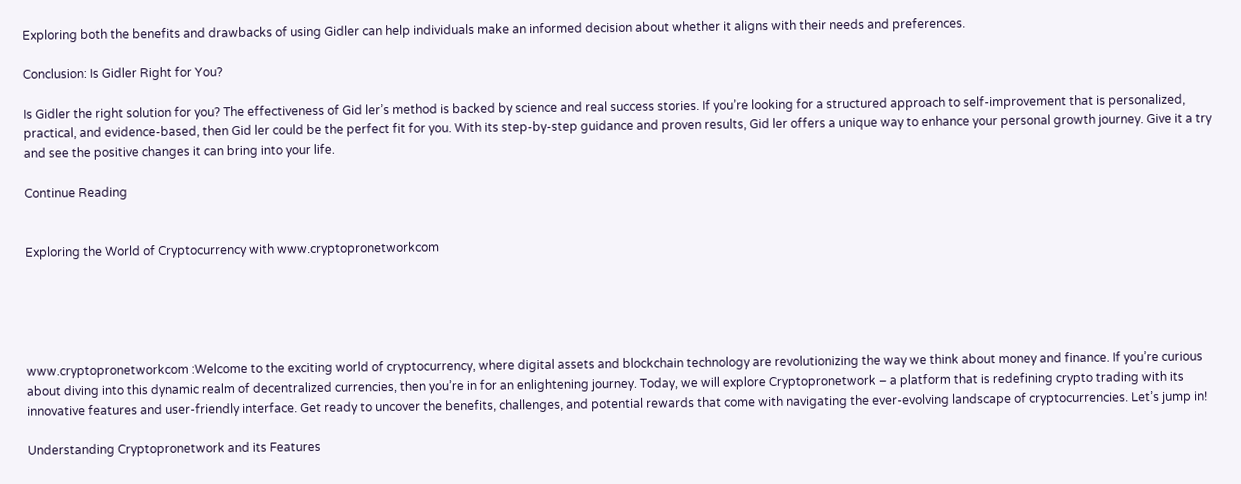Exploring both the benefits and drawbacks of using Gidler can help individuals make an informed decision about whether it aligns with their needs and preferences.

Conclusion: Is Gidler Right for You?

Is Gidler the right solution for you? The effectiveness of Gid ler’s method is backed by science and real success stories. If you’re looking for a structured approach to self-improvement that is personalized, practical, and evidence-based, then Gid ler could be the perfect fit for you. With its step-by-step guidance and proven results, Gid ler offers a unique way to enhance your personal growth journey. Give it a try and see the positive changes it can bring into your life.

Continue Reading


Exploring the World of Cryptocurrency with www.cryptopronetworkcom





www.cryptopronetworkcom :Welcome to the exciting world of cryptocurrency, where digital assets and blockchain technology are revolutionizing the way we think about money and finance. If you’re curious about diving into this dynamic realm of decentralized currencies, then you’re in for an enlightening journey. Today, we will explore Cryptopronetwork – a platform that is redefining crypto trading with its innovative features and user-friendly interface. Get ready to uncover the benefits, challenges, and potential rewards that come with navigating the ever-evolving landscape of cryptocurrencies. Let’s jump in!

Understanding Cryptopronetwork and its Features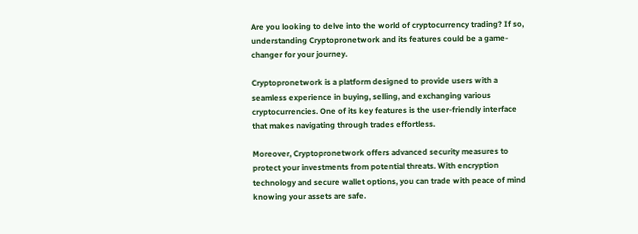Are you looking to delve into the world of cryptocurrency trading? If so, understanding Cryptopronetwork and its features could be a game-changer for your journey.

Cryptopronetwork is a platform designed to provide users with a seamless experience in buying, selling, and exchanging various cryptocurrencies. One of its key features is the user-friendly interface that makes navigating through trades effortless.

Moreover, Cryptopronetwork offers advanced security measures to protect your investments from potential threats. With encryption technology and secure wallet options, you can trade with peace of mind knowing your assets are safe.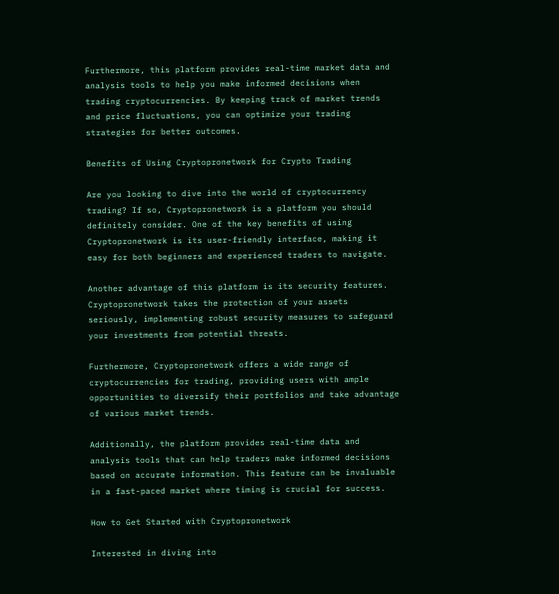Furthermore, this platform provides real-time market data and analysis tools to help you make informed decisions when trading cryptocurrencies. By keeping track of market trends and price fluctuations, you can optimize your trading strategies for better outcomes.

Benefits of Using Cryptopronetwork for Crypto Trading

Are you looking to dive into the world of cryptocurrency trading? If so, Cryptopronetwork is a platform you should definitely consider. One of the key benefits of using Cryptopronetwork is its user-friendly interface, making it easy for both beginners and experienced traders to navigate.

Another advantage of this platform is its security features. Cryptopronetwork takes the protection of your assets seriously, implementing robust security measures to safeguard your investments from potential threats.

Furthermore, Cryptopronetwork offers a wide range of cryptocurrencies for trading, providing users with ample opportunities to diversify their portfolios and take advantage of various market trends.

Additionally, the platform provides real-time data and analysis tools that can help traders make informed decisions based on accurate information. This feature can be invaluable in a fast-paced market where timing is crucial for success.

How to Get Started with Cryptopronetwork

Interested in diving into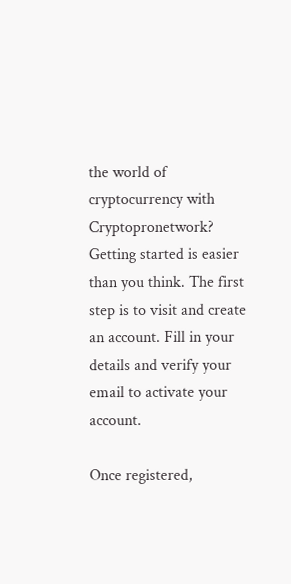the world of cryptocurrency with Cryptopronetwork? Getting started is easier than you think. The first step is to visit and create an account. Fill in your details and verify your email to activate your account.

Once registered,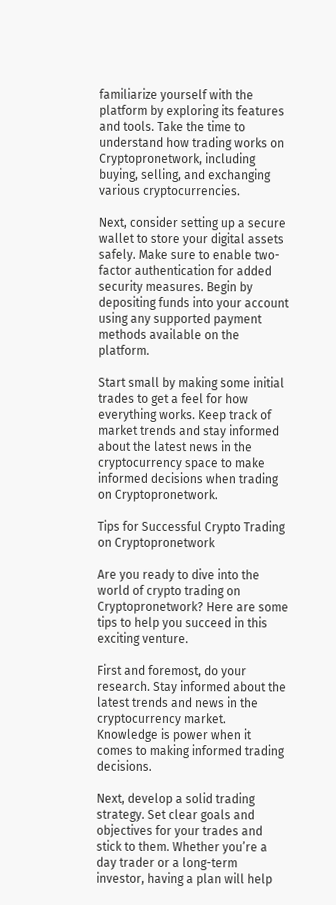familiarize yourself with the platform by exploring its features and tools. Take the time to understand how trading works on Cryptopronetwork, including buying, selling, and exchanging various cryptocurrencies.

Next, consider setting up a secure wallet to store your digital assets safely. Make sure to enable two-factor authentication for added security measures. Begin by depositing funds into your account using any supported payment methods available on the platform.

Start small by making some initial trades to get a feel for how everything works. Keep track of market trends and stay informed about the latest news in the cryptocurrency space to make informed decisions when trading on Cryptopronetwork.

Tips for Successful Crypto Trading on Cryptopronetwork

Are you ready to dive into the world of crypto trading on Cryptopronetwork? Here are some tips to help you succeed in this exciting venture.

First and foremost, do your research. Stay informed about the latest trends and news in the cryptocurrency market. Knowledge is power when it comes to making informed trading decisions.

Next, develop a solid trading strategy. Set clear goals and objectives for your trades and stick to them. Whether you’re a day trader or a long-term investor, having a plan will help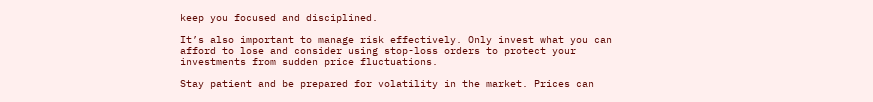keep you focused and disciplined.

It’s also important to manage risk effectively. Only invest what you can afford to lose and consider using stop-loss orders to protect your investments from sudden price fluctuations.

Stay patient and be prepared for volatility in the market. Prices can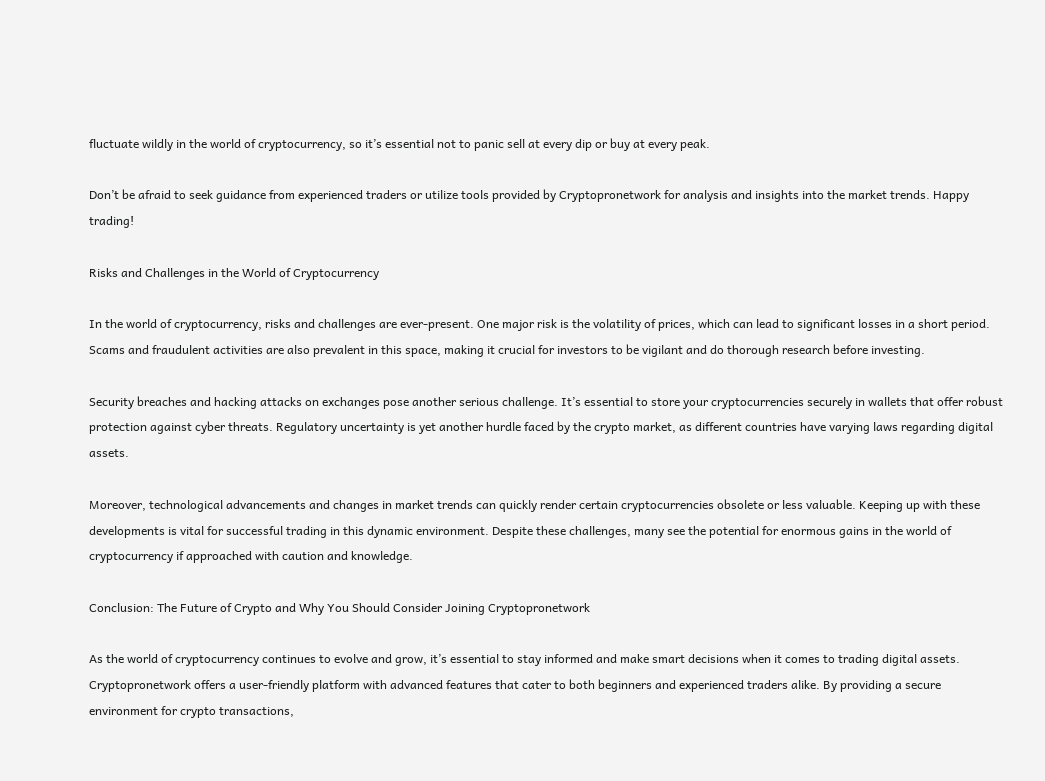fluctuate wildly in the world of cryptocurrency, so it’s essential not to panic sell at every dip or buy at every peak.

Don’t be afraid to seek guidance from experienced traders or utilize tools provided by Cryptopronetwork for analysis and insights into the market trends. Happy trading!

Risks and Challenges in the World of Cryptocurrency

In the world of cryptocurrency, risks and challenges are ever-present. One major risk is the volatility of prices, which can lead to significant losses in a short period. Scams and fraudulent activities are also prevalent in this space, making it crucial for investors to be vigilant and do thorough research before investing.

Security breaches and hacking attacks on exchanges pose another serious challenge. It’s essential to store your cryptocurrencies securely in wallets that offer robust protection against cyber threats. Regulatory uncertainty is yet another hurdle faced by the crypto market, as different countries have varying laws regarding digital assets.

Moreover, technological advancements and changes in market trends can quickly render certain cryptocurrencies obsolete or less valuable. Keeping up with these developments is vital for successful trading in this dynamic environment. Despite these challenges, many see the potential for enormous gains in the world of cryptocurrency if approached with caution and knowledge.

Conclusion: The Future of Crypto and Why You Should Consider Joining Cryptopronetwork

As the world of cryptocurrency continues to evolve and grow, it’s essential to stay informed and make smart decisions when it comes to trading digital assets. Cryptopronetwork offers a user-friendly platform with advanced features that cater to both beginners and experienced traders alike. By providing a secure environment for crypto transactions,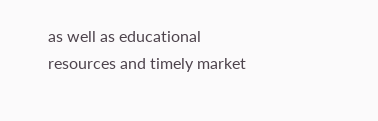as well as educational resources and timely market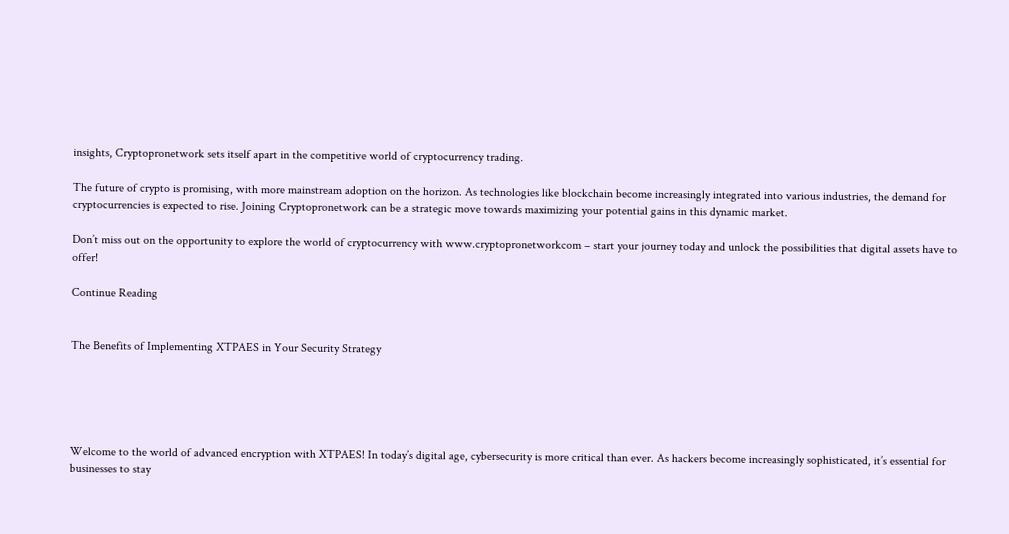insights, Cryptopronetwork sets itself apart in the competitive world of cryptocurrency trading.

The future of crypto is promising, with more mainstream adoption on the horizon. As technologies like blockchain become increasingly integrated into various industries, the demand for cryptocurrencies is expected to rise. Joining Cryptopronetwork can be a strategic move towards maximizing your potential gains in this dynamic market.

Don’t miss out on the opportunity to explore the world of cryptocurrency with www.cryptopronetworkcom – start your journey today and unlock the possibilities that digital assets have to offer!

Continue Reading


The Benefits of Implementing XTPAES in Your Security Strategy





Welcome to the world of advanced encryption with XTPAES! In today’s digital age, cybersecurity is more critical than ever. As hackers become increasingly sophisticated, it’s essential for businesses to stay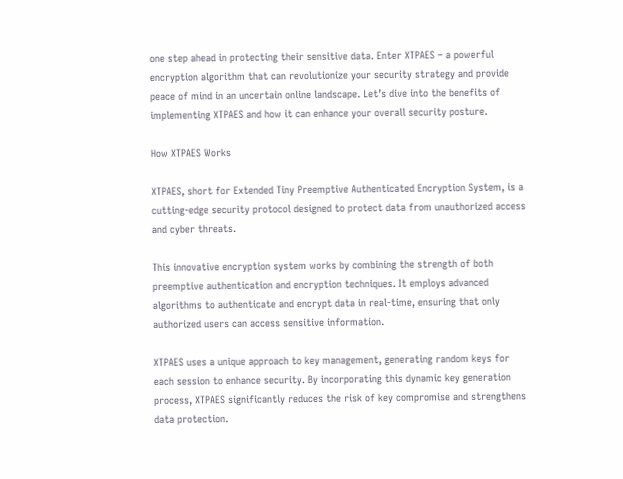one step ahead in protecting their sensitive data. Enter XTPAES – a powerful encryption algorithm that can revolutionize your security strategy and provide peace of mind in an uncertain online landscape. Let’s dive into the benefits of implementing XTPAES and how it can enhance your overall security posture.

How XTPAES Works

XTPAES, short for Extended Tiny Preemptive Authenticated Encryption System, is a cutting-edge security protocol designed to protect data from unauthorized access and cyber threats.

This innovative encryption system works by combining the strength of both preemptive authentication and encryption techniques. It employs advanced algorithms to authenticate and encrypt data in real-time, ensuring that only authorized users can access sensitive information.

XTPAES uses a unique approach to key management, generating random keys for each session to enhance security. By incorporating this dynamic key generation process, XTPAES significantly reduces the risk of key compromise and strengthens data protection.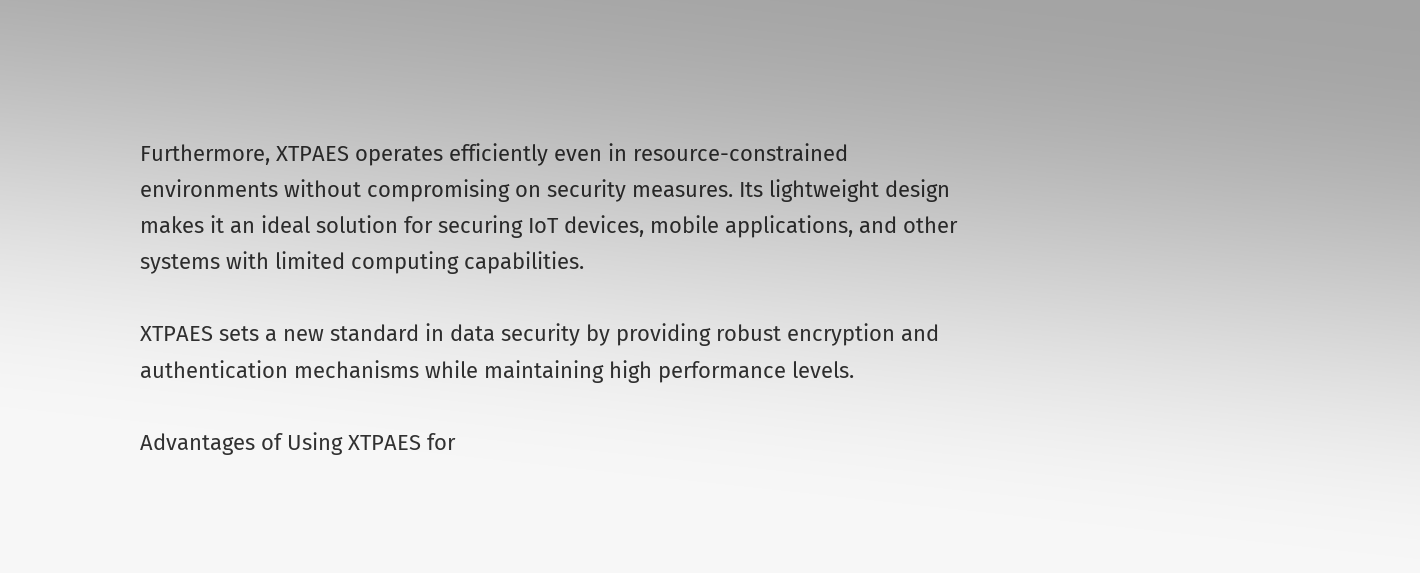Furthermore, XTPAES operates efficiently even in resource-constrained environments without compromising on security measures. Its lightweight design makes it an ideal solution for securing IoT devices, mobile applications, and other systems with limited computing capabilities.

XTPAES sets a new standard in data security by providing robust encryption and authentication mechanisms while maintaining high performance levels.

Advantages of Using XTPAES for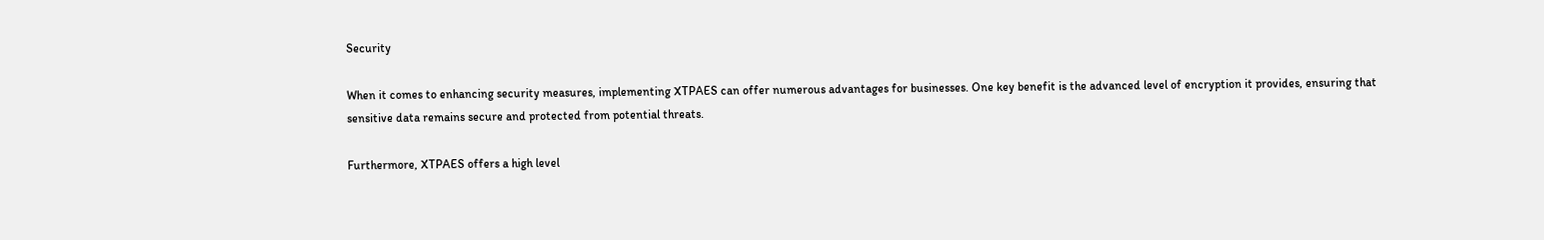Security

When it comes to enhancing security measures, implementing XTPAES can offer numerous advantages for businesses. One key benefit is the advanced level of encryption it provides, ensuring that sensitive data remains secure and protected from potential threats.

Furthermore, XTPAES offers a high level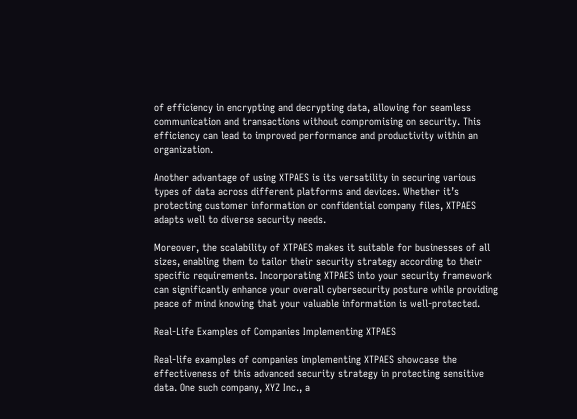of efficiency in encrypting and decrypting data, allowing for seamless communication and transactions without compromising on security. This efficiency can lead to improved performance and productivity within an organization.

Another advantage of using XTPAES is its versatility in securing various types of data across different platforms and devices. Whether it’s protecting customer information or confidential company files, XTPAES adapts well to diverse security needs.

Moreover, the scalability of XTPAES makes it suitable for businesses of all sizes, enabling them to tailor their security strategy according to their specific requirements. Incorporating XTPAES into your security framework can significantly enhance your overall cybersecurity posture while providing peace of mind knowing that your valuable information is well-protected.

Real-Life Examples of Companies Implementing XTPAES

Real-life examples of companies implementing XTPAES showcase the effectiveness of this advanced security strategy in protecting sensitive data. One such company, XYZ Inc., a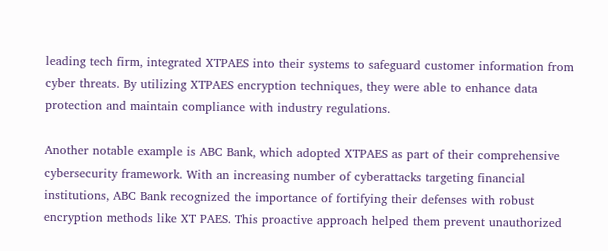leading tech firm, integrated XTPAES into their systems to safeguard customer information from cyber threats. By utilizing XTPAES encryption techniques, they were able to enhance data protection and maintain compliance with industry regulations.

Another notable example is ABC Bank, which adopted XTPAES as part of their comprehensive cybersecurity framework. With an increasing number of cyberattacks targeting financial institutions, ABC Bank recognized the importance of fortifying their defenses with robust encryption methods like XT PAES. This proactive approach helped them prevent unauthorized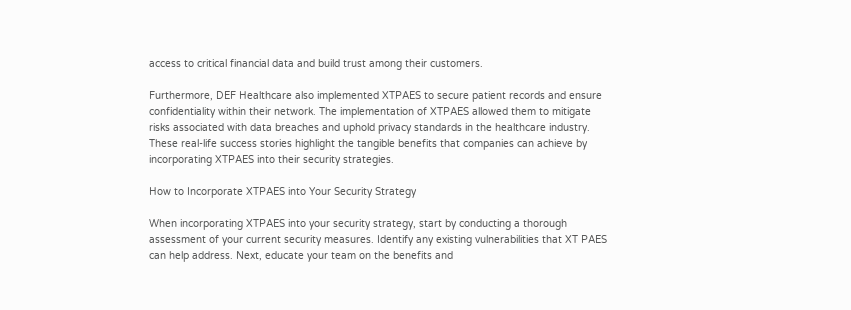access to critical financial data and build trust among their customers.

Furthermore, DEF Healthcare also implemented XTPAES to secure patient records and ensure confidentiality within their network. The implementation of XTPAES allowed them to mitigate risks associated with data breaches and uphold privacy standards in the healthcare industry. These real-life success stories highlight the tangible benefits that companies can achieve by incorporating XTPAES into their security strategies.

How to Incorporate XTPAES into Your Security Strategy

When incorporating XTPAES into your security strategy, start by conducting a thorough assessment of your current security measures. Identify any existing vulnerabilities that XT PAES can help address. Next, educate your team on the benefits and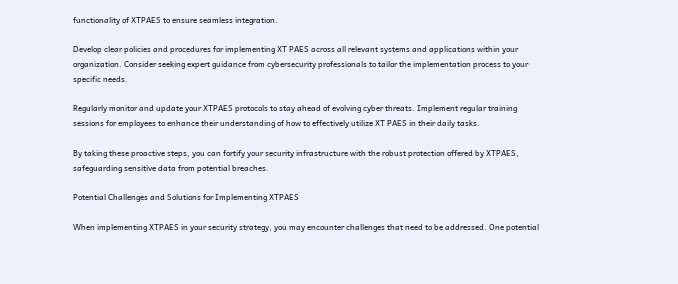functionality of XTPAES to ensure seamless integration.

Develop clear policies and procedures for implementing XT PAES across all relevant systems and applications within your organization. Consider seeking expert guidance from cybersecurity professionals to tailor the implementation process to your specific needs.

Regularly monitor and update your XTPAES protocols to stay ahead of evolving cyber threats. Implement regular training sessions for employees to enhance their understanding of how to effectively utilize XT PAES in their daily tasks.

By taking these proactive steps, you can fortify your security infrastructure with the robust protection offered by XTPAES, safeguarding sensitive data from potential breaches.

Potential Challenges and Solutions for Implementing XTPAES

When implementing XTPAES in your security strategy, you may encounter challenges that need to be addressed. One potential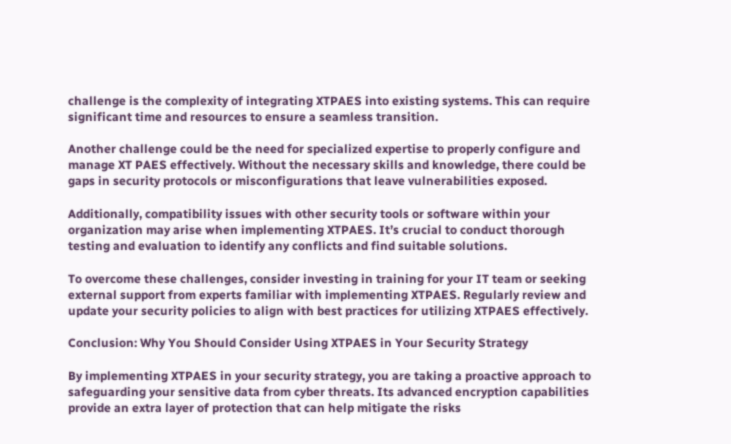challenge is the complexity of integrating XTPAES into existing systems. This can require significant time and resources to ensure a seamless transition.

Another challenge could be the need for specialized expertise to properly configure and manage XT PAES effectively. Without the necessary skills and knowledge, there could be gaps in security protocols or misconfigurations that leave vulnerabilities exposed.

Additionally, compatibility issues with other security tools or software within your organization may arise when implementing XTPAES. It’s crucial to conduct thorough testing and evaluation to identify any conflicts and find suitable solutions.

To overcome these challenges, consider investing in training for your IT team or seeking external support from experts familiar with implementing XTPAES. Regularly review and update your security policies to align with best practices for utilizing XTPAES effectively.

Conclusion: Why You Should Consider Using XTPAES in Your Security Strategy

By implementing XTPAES in your security strategy, you are taking a proactive approach to safeguarding your sensitive data from cyber threats. Its advanced encryption capabilities provide an extra layer of protection that can help mitigate the risks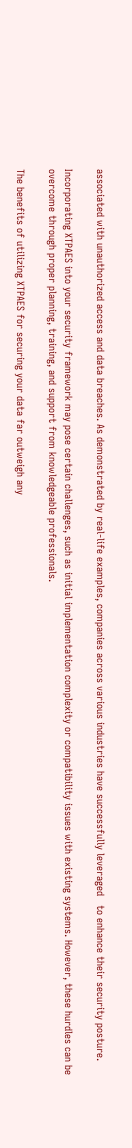associated with unauthorized access and data breaches. As demonstrated by real-life examples, companies across various industries have successfully leveraged   to enhance their security posture.

Incorporating XTPAES into your security framework may pose certain challenges, such as initial implementation complexity or compatibility issues with existing systems. However, these hurdles can be overcome through proper planning, training, and support from knowledgeable professionals.

The benefits of utilizing XTPAES for securing your data far outweigh any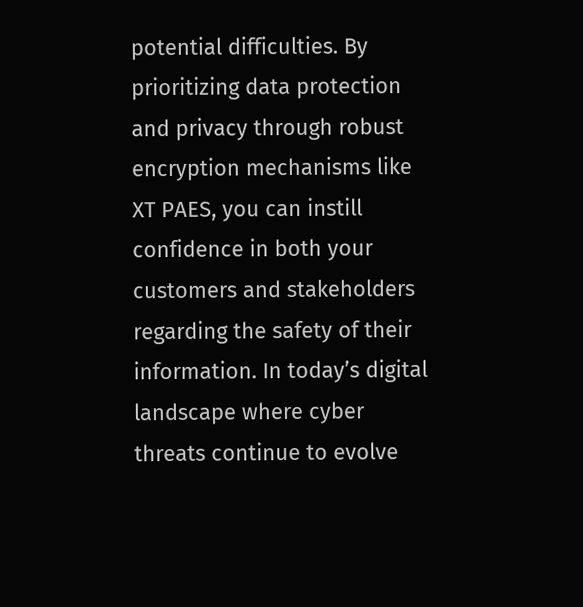potential difficulties. By prioritizing data protection and privacy through robust encryption mechanisms like XT PAES, you can instill confidence in both your customers and stakeholders regarding the safety of their information. In today’s digital landscape where cyber threats continue to evolve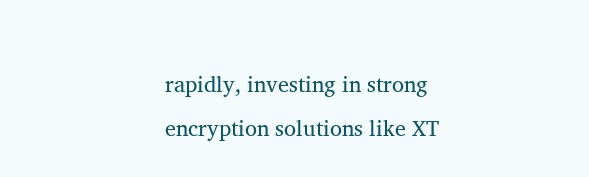rapidly, investing in strong encryption solutions like XT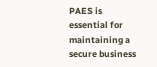PAES is essential for maintaining a secure business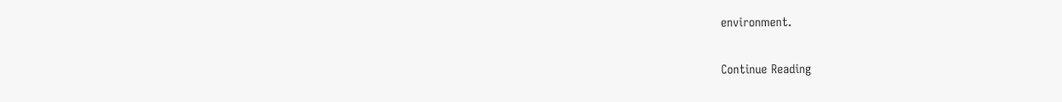environment.

Continue Reading